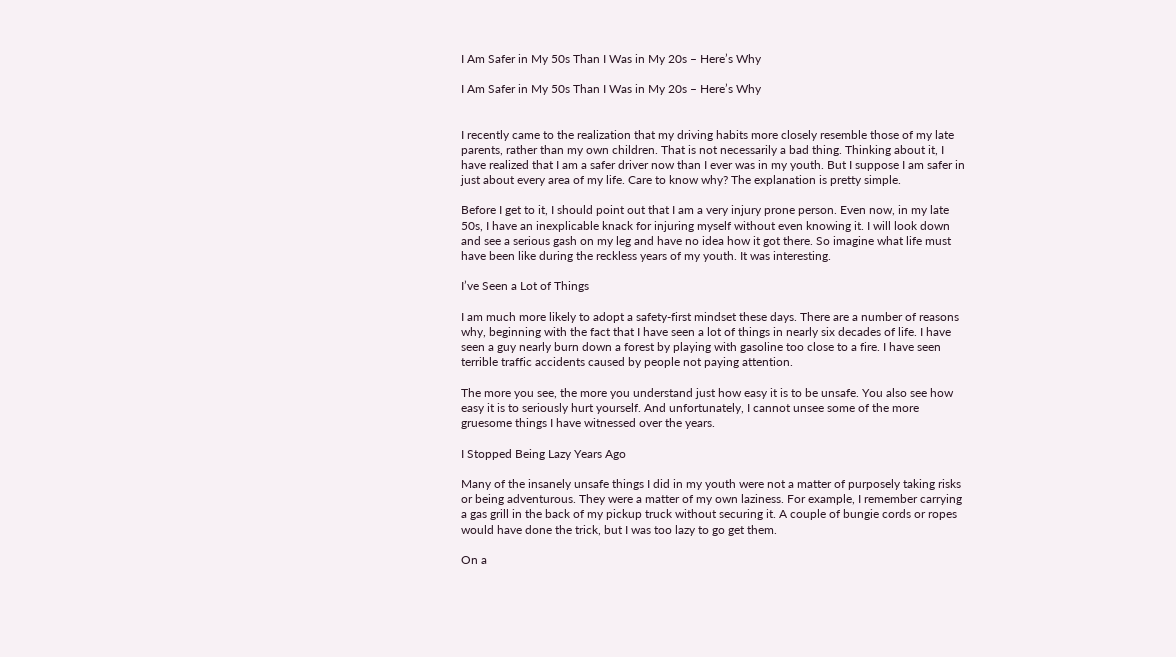I Am Safer in My 50s Than I Was in My 20s – Here’s Why

I Am Safer in My 50s Than I Was in My 20s – Here’s Why


I recently came to the realization that my driving habits more closely resemble those of my late parents, rather than my own children. That is not necessarily a bad thing. Thinking about it, I have realized that I am a safer driver now than I ever was in my youth. But I suppose I am safer in just about every area of my life. Care to know why? The explanation is pretty simple.

Before I get to it, I should point out that I am a very injury prone person. Even now, in my late 50s, I have an inexplicable knack for injuring myself without even knowing it. I will look down and see a serious gash on my leg and have no idea how it got there. So imagine what life must have been like during the reckless years of my youth. It was interesting.

I’ve Seen a Lot of Things

I am much more likely to adopt a safety-first mindset these days. There are a number of reasons why, beginning with the fact that I have seen a lot of things in nearly six decades of life. I have seen a guy nearly burn down a forest by playing with gasoline too close to a fire. I have seen terrible traffic accidents caused by people not paying attention.

The more you see, the more you understand just how easy it is to be unsafe. You also see how easy it is to seriously hurt yourself. And unfortunately, I cannot unsee some of the more gruesome things I have witnessed over the years.

I Stopped Being Lazy Years Ago

Many of the insanely unsafe things I did in my youth were not a matter of purposely taking risks or being adventurous. They were a matter of my own laziness. For example, I remember carrying a gas grill in the back of my pickup truck without securing it. A couple of bungie cords or ropes would have done the trick, but I was too lazy to go get them.

On a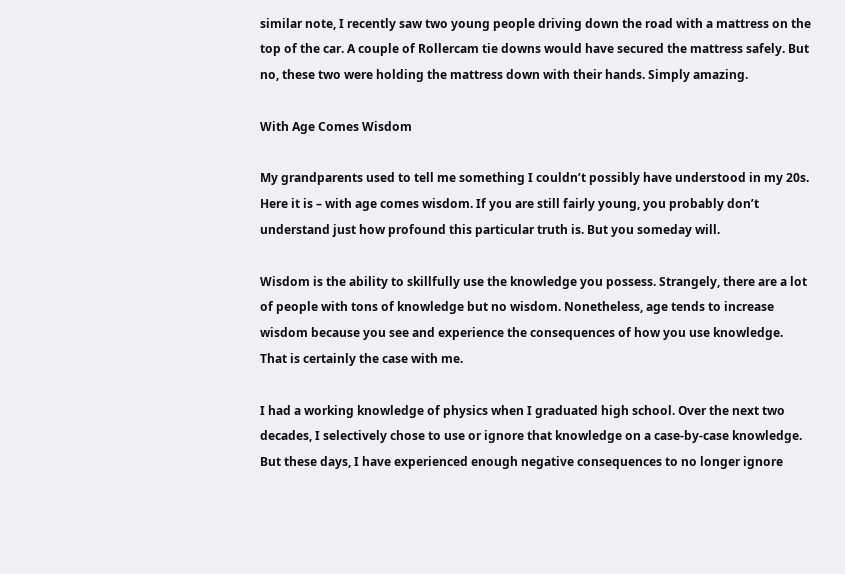similar note, I recently saw two young people driving down the road with a mattress on the top of the car. A couple of Rollercam tie downs would have secured the mattress safely. But no, these two were holding the mattress down with their hands. Simply amazing.

With Age Comes Wisdom

My grandparents used to tell me something I couldn’t possibly have understood in my 20s. Here it is – with age comes wisdom. If you are still fairly young, you probably don’t understand just how profound this particular truth is. But you someday will.

Wisdom is the ability to skillfully use the knowledge you possess. Strangely, there are a lot of people with tons of knowledge but no wisdom. Nonetheless, age tends to increase wisdom because you see and experience the consequences of how you use knowledge. That is certainly the case with me.

I had a working knowledge of physics when I graduated high school. Over the next two decades, I selectively chose to use or ignore that knowledge on a case-by-case knowledge. But these days, I have experienced enough negative consequences to no longer ignore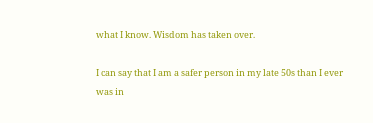what I know. Wisdom has taken over.

I can say that I am a safer person in my late 50s than I ever was in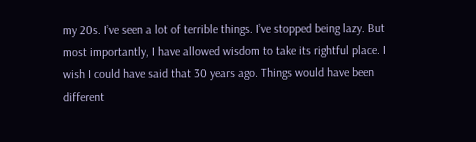my 20s. I’ve seen a lot of terrible things. I’ve stopped being lazy. But most importantly, I have allowed wisdom to take its rightful place. I wish I could have said that 30 years ago. Things would have been different